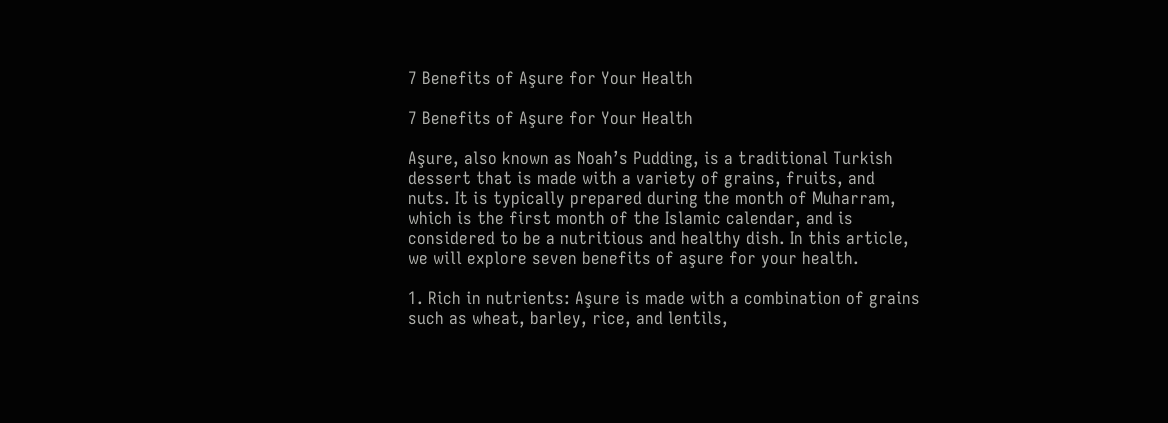7 Benefits of Aşure for Your Health

7 Benefits of Aşure for Your Health

Aşure, also known as Noah’s Pudding, is a traditional Turkish dessert that is made with a variety of grains, fruits, and nuts. It is typically prepared during the month of Muharram, which is the first month of the Islamic calendar, and is considered to be a nutritious and healthy dish. In this article, we will explore seven benefits of aşure for your health.

1. Rich in nutrients: Aşure is made with a combination of grains such as wheat, barley, rice, and lentils,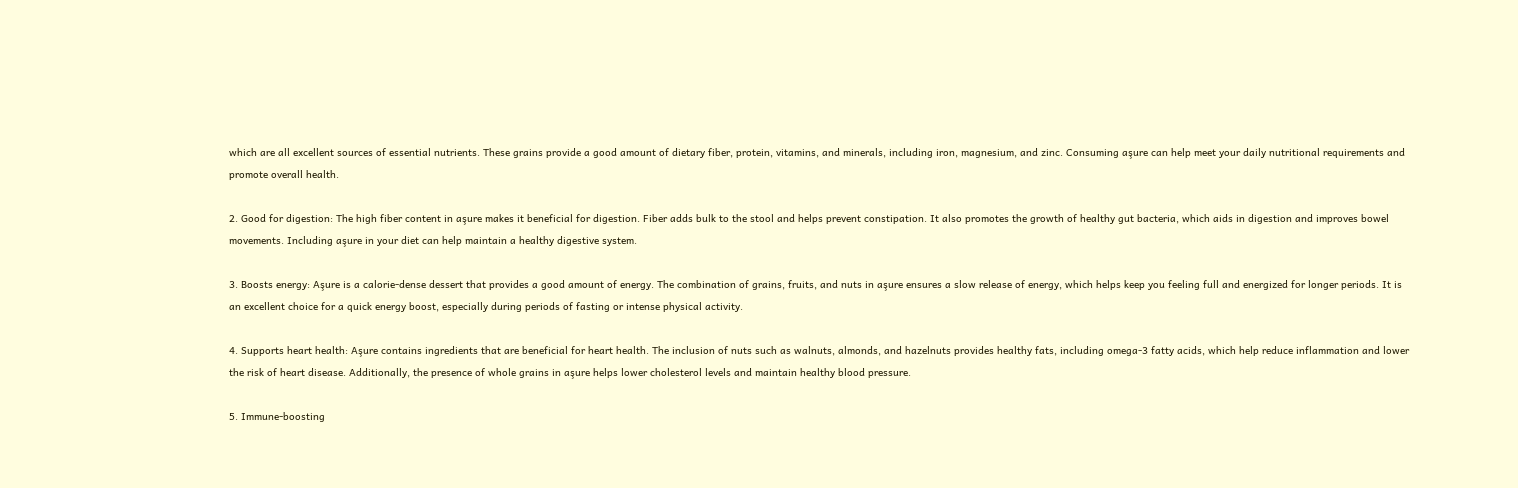which are all excellent sources of essential nutrients. These grains provide a good amount of dietary fiber, protein, vitamins, and minerals, including iron, magnesium, and zinc. Consuming aşure can help meet your daily nutritional requirements and promote overall health.

2. Good for digestion: The high fiber content in aşure makes it beneficial for digestion. Fiber adds bulk to the stool and helps prevent constipation. It also promotes the growth of healthy gut bacteria, which aids in digestion and improves bowel movements. Including aşure in your diet can help maintain a healthy digestive system.

3. Boosts energy: Aşure is a calorie-dense dessert that provides a good amount of energy. The combination of grains, fruits, and nuts in aşure ensures a slow release of energy, which helps keep you feeling full and energized for longer periods. It is an excellent choice for a quick energy boost, especially during periods of fasting or intense physical activity.

4. Supports heart health: Aşure contains ingredients that are beneficial for heart health. The inclusion of nuts such as walnuts, almonds, and hazelnuts provides healthy fats, including omega-3 fatty acids, which help reduce inflammation and lower the risk of heart disease. Additionally, the presence of whole grains in aşure helps lower cholesterol levels and maintain healthy blood pressure.

5. Immune-boosting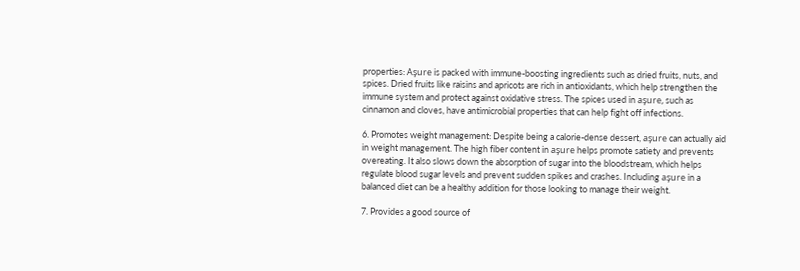properties: Aşure is packed with immune-boosting ingredients such as dried fruits, nuts, and spices. Dried fruits like raisins and apricots are rich in antioxidants, which help strengthen the immune system and protect against oxidative stress. The spices used in aşure, such as cinnamon and cloves, have antimicrobial properties that can help fight off infections.

6. Promotes weight management: Despite being a calorie-dense dessert, aşure can actually aid in weight management. The high fiber content in aşure helps promote satiety and prevents overeating. It also slows down the absorption of sugar into the bloodstream, which helps regulate blood sugar levels and prevent sudden spikes and crashes. Including aşure in a balanced diet can be a healthy addition for those looking to manage their weight.

7. Provides a good source of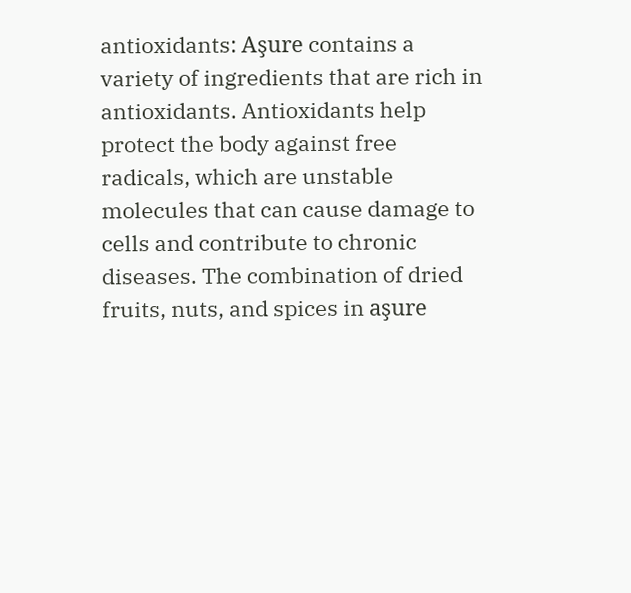antioxidants: Aşure contains a variety of ingredients that are rich in antioxidants. Antioxidants help protect the body against free radicals, which are unstable molecules that can cause damage to cells and contribute to chronic diseases. The combination of dried fruits, nuts, and spices in aşure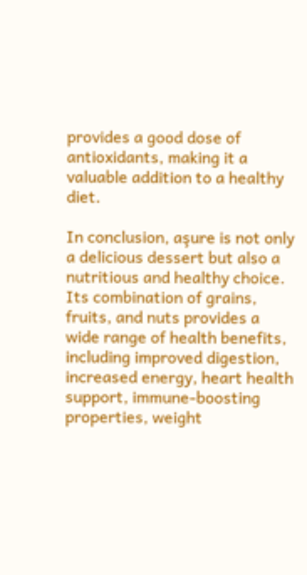provides a good dose of antioxidants, making it a valuable addition to a healthy diet.

In conclusion, aşure is not only a delicious dessert but also a nutritious and healthy choice. Its combination of grains, fruits, and nuts provides a wide range of health benefits, including improved digestion, increased energy, heart health support, immune-boosting properties, weight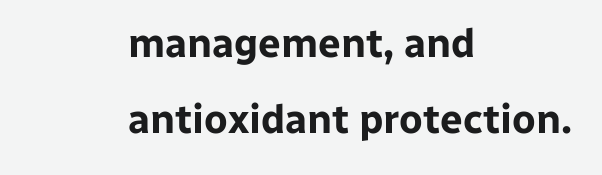management, and antioxidant protection.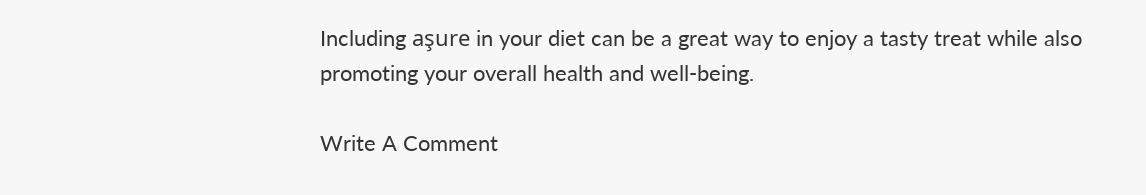Including aşure in your diet can be a great way to enjoy a tasty treat while also promoting your overall health and well-being.

Write A Comment